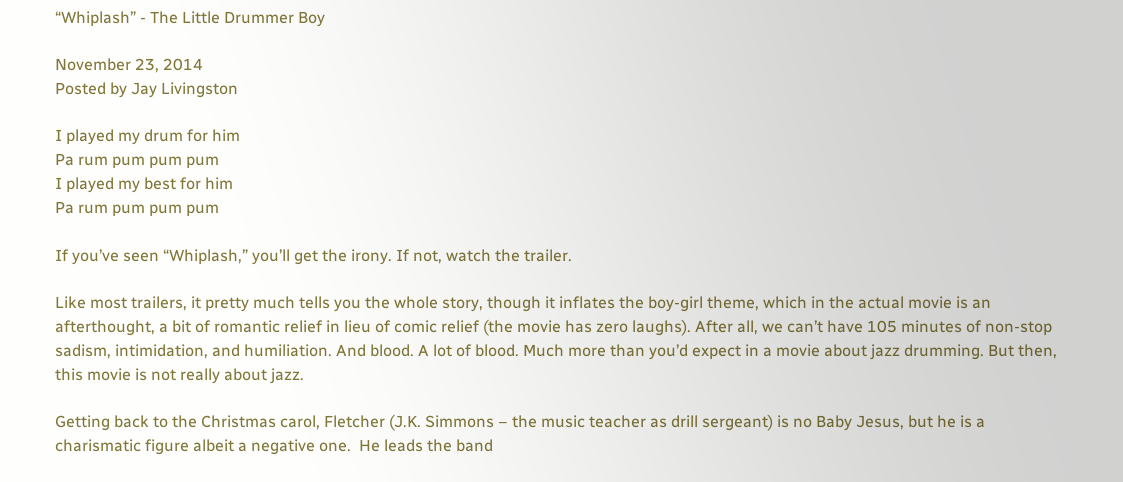“Whiplash” - The Little Drummer Boy

November 23, 2014
Posted by Jay Livingston

I played my drum for him
Pa rum pum pum pum
I played my best for him
Pa rum pum pum pum

If you’ve seen “Whiplash,” you’ll get the irony. If not, watch the trailer.

Like most trailers, it pretty much tells you the whole story, though it inflates the boy-girl theme, which in the actual movie is an afterthought, a bit of romantic relief in lieu of comic relief (the movie has zero laughs). After all, we can’t have 105 minutes of non-stop sadism, intimidation, and humiliation. And blood. A lot of blood. Much more than you’d expect in a movie about jazz drumming. But then, this movie is not really about jazz.

Getting back to the Christmas carol, Fletcher (J.K. Simmons – the music teacher as drill sergeant) is no Baby Jesus, but he is a charismatic figure albeit a negative one.  He leads the band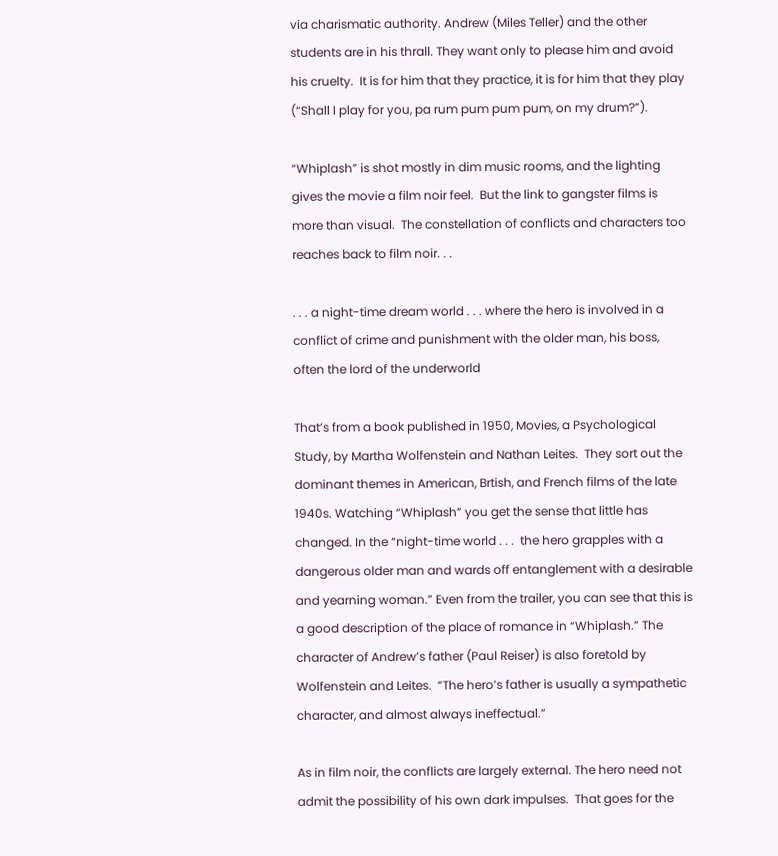via charismatic authority. Andrew (Miles Teller) and the other students are in his thrall. They want only to please him and avoid his cruelty.  It is for him that they practice, it is for him that they play (“Shall I play for you, pa rum pum pum pum, on my drum?”).

“Whiplash” is shot mostly in dim music rooms, and the lighting gives the movie a film noir feel.  But the link to gangster films is more than visual.  The constellation of conflicts and characters too reaches back to film noir. . .

. . . a night-time dream world . . . where the hero is involved in a conflict of crime and punishment with the older man, his boss, often the lord of the underworld

That’s from a book published in 1950, Movies, a Psychological Study, by Martha Wolfenstein and Nathan Leites.  They sort out the dominant themes in American, Brtish, and French films of the late 1940s. Watching “Whiplash” you get the sense that little has changed. In the “night-time world . . .  the hero grapples with a dangerous older man and wards off entanglement with a desirable and yearning woman.” Even from the trailer, you can see that this is a good description of the place of romance in “Whiplash.” The character of Andrew’s father (Paul Reiser) is also foretold by Wolfenstein and Leites.  “The hero’s father is usually a sympathetic character, and almost always ineffectual.”

As in film noir, the conflicts are largely external. The hero need not admit the possibility of his own dark impulses.  That goes for the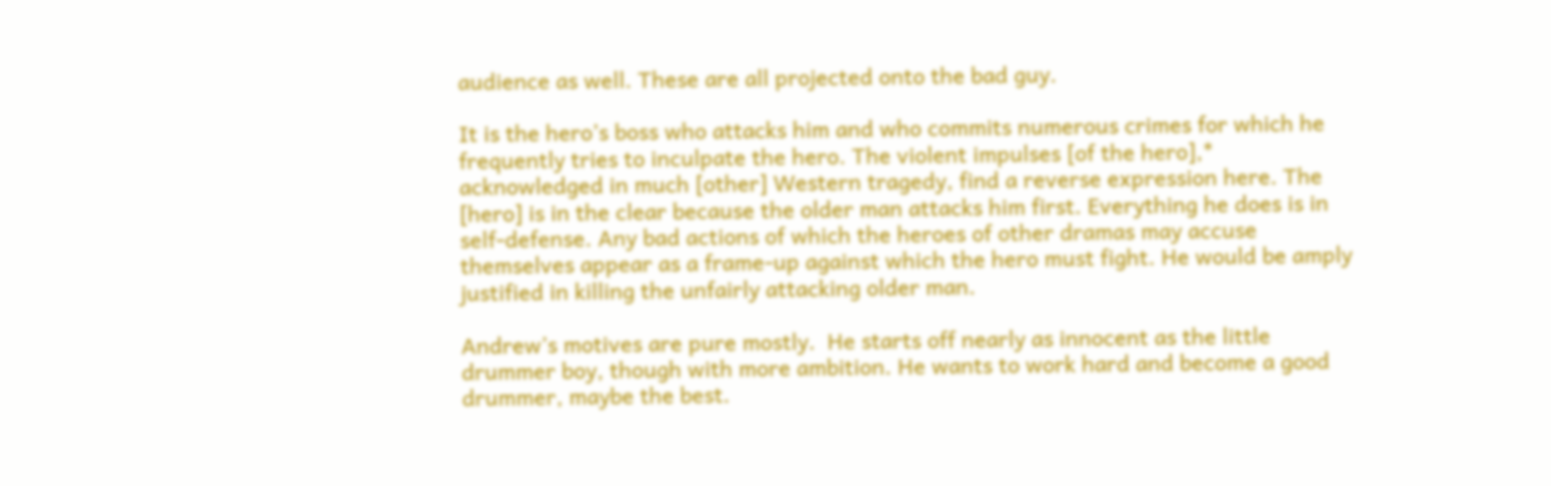audience as well. These are all projected onto the bad guy.

It is the hero’s boss who attacks him and who commits numerous crimes for which he frequently tries to inculpate the hero. The violent impulses [of the hero],* acknowledged in much [other] Western tragedy, find a reverse expression here. The [hero] is in the clear because the older man attacks him first. Everything he does is in self-defense. Any bad actions of which the heroes of other dramas may accuse themselves appear as a frame-up against which the hero must fight. He would be amply justified in killing the unfairly attacking older man.

Andrew’s motives are pure mostly.  He starts off nearly as innocent as the little drummer boy, though with more ambition. He wants to work hard and become a good drummer, maybe the best.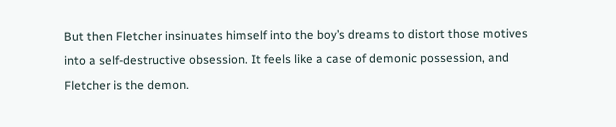But then Fletcher insinuates himself into the boy’s dreams to distort those motives into a self-destructive obsession. It feels like a case of demonic possession, and Fletcher is the demon.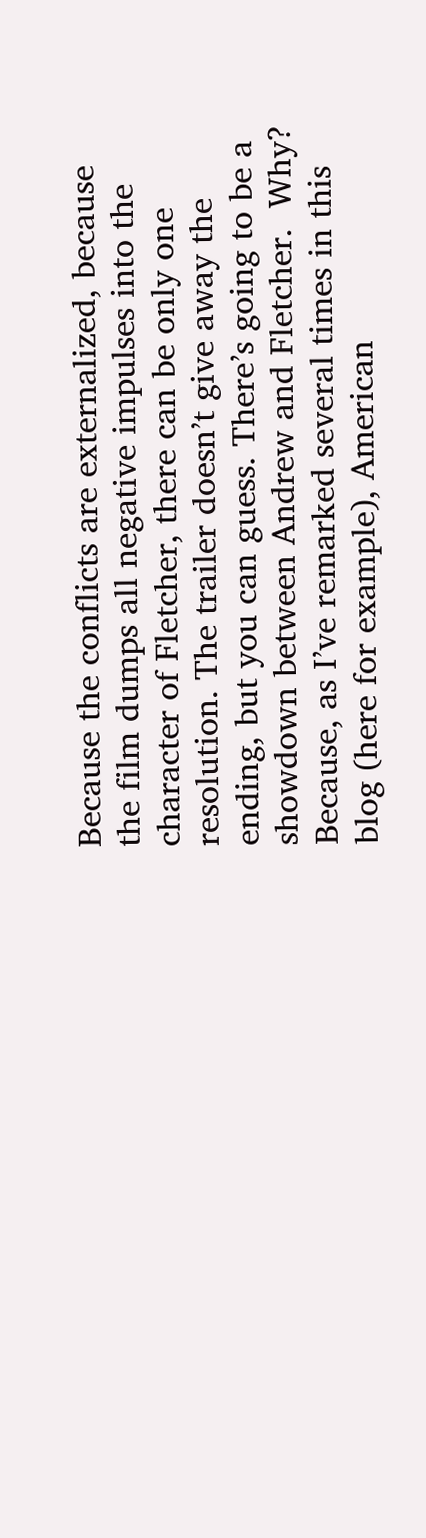Because the conflicts are externalized, because the film dumps all negative impulses into the character of Fletcher, there can be only one resolution. The trailer doesn’t give away the ending, but you can guess. There’s going to be a showdown between Andrew and Fletcher.  Why? Because, as I’ve remarked several times in this blog (here for example), American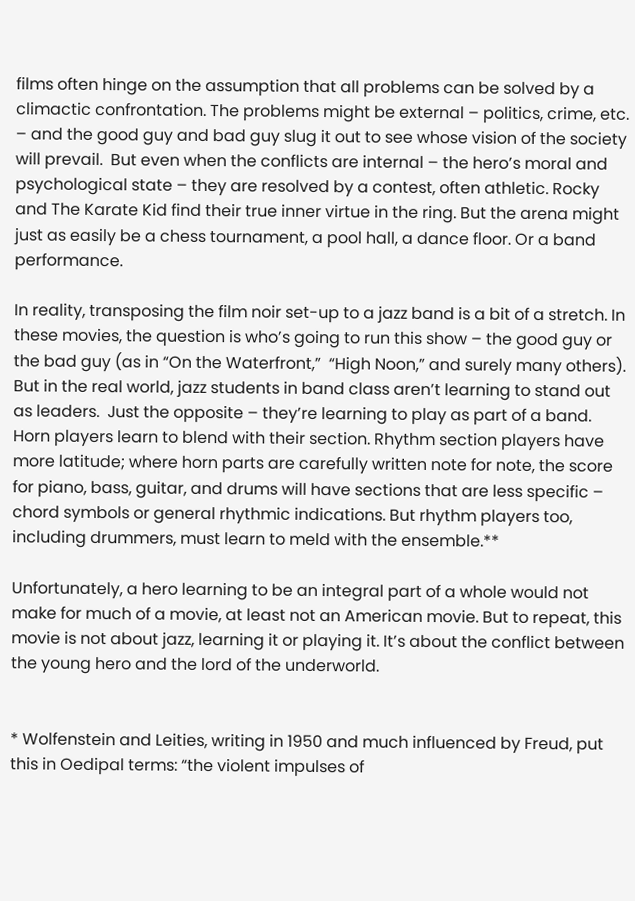films often hinge on the assumption that all problems can be solved by a climactic confrontation. The problems might be external – politics, crime, etc. – and the good guy and bad guy slug it out to see whose vision of the society will prevail.  But even when the conflicts are internal – the hero’s moral and psychological state – they are resolved by a contest, often athletic. Rocky and The Karate Kid find their true inner virtue in the ring. But the arena might just as easily be a chess tournament, a pool hall, a dance floor. Or a band performance.

In reality, transposing the film noir set-up to a jazz band is a bit of a stretch. In these movies, the question is who’s going to run this show – the good guy or the bad guy (as in “On the Waterfront,”  “High Noon,” and surely many others).  But in the real world, jazz students in band class aren’t learning to stand out as leaders.  Just the opposite – they’re learning to play as part of a band. Horn players learn to blend with their section. Rhythm section players have more latitude; where horn parts are carefully written note for note, the score for piano, bass, guitar, and drums will have sections that are less specific – chord symbols or general rhythmic indications. But rhythm players too, including drummers, must learn to meld with the ensemble.**

Unfortunately, a hero learning to be an integral part of a whole would not make for much of a movie, at least not an American movie. But to repeat, this movie is not about jazz, learning it or playing it. It’s about the conflict between the young hero and the lord of the underworld.


* Wolfenstein and Leities, writing in 1950 and much influenced by Freud, put this in Oedipal terms: “the violent impulses of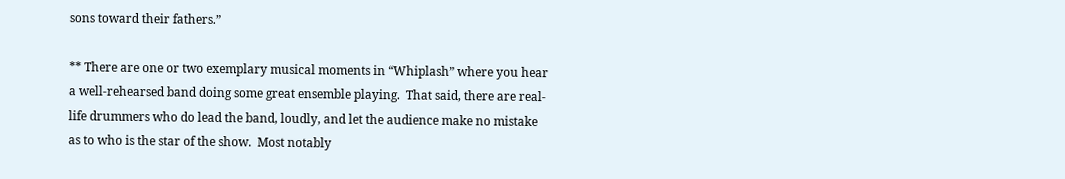sons toward their fathers.”

** There are one or two exemplary musical moments in “Whiplash” where you hear a well-rehearsed band doing some great ensemble playing.  That said, there are real-life drummers who do lead the band, loudly, and let the audience make no mistake as to who is the star of the show.  Most notably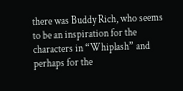there was Buddy Rich, who seems to be an inspiration for the characters in “Whiplash” and perhaps for the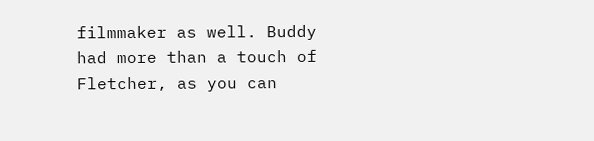filmmaker as well. Buddy had more than a touch of Fletcher, as you can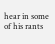hear in some of his rants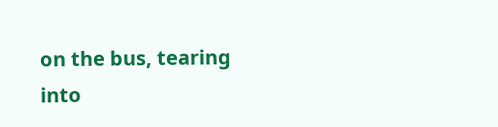on the bus, tearing into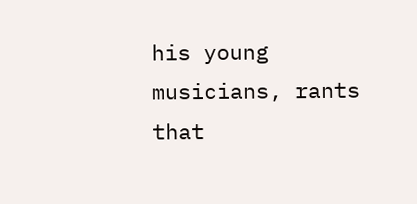his young musicians, rants that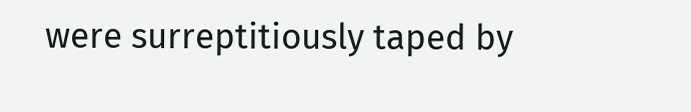were surreptitiously taped by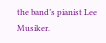the band’s pianist Lee Musiker.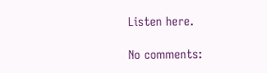Listen here.

No comments: